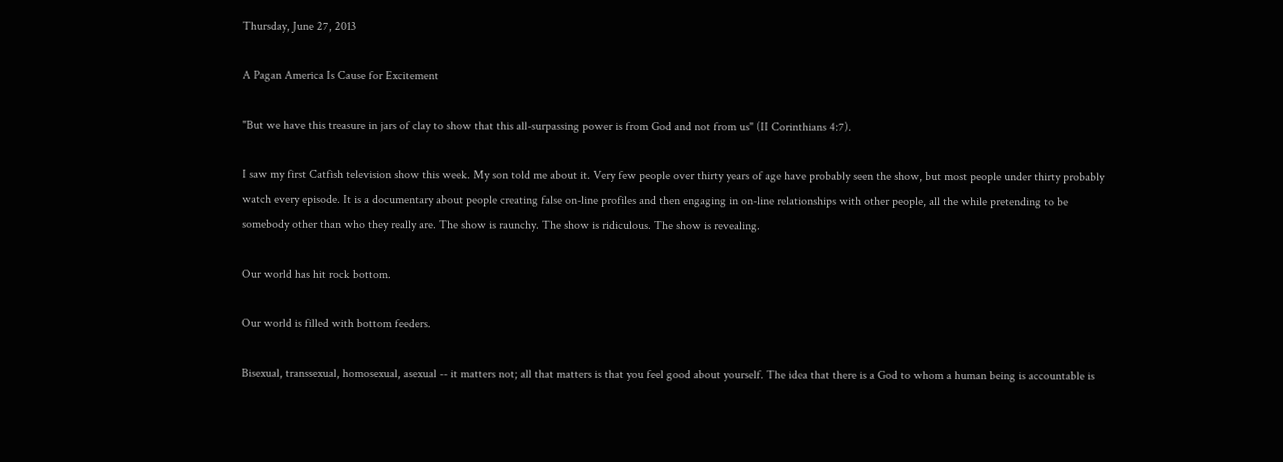Thursday, June 27, 2013

A Pagan America Is Cause for Excitement

"But we have this treasure in jars of clay to show that this all-surpassing power is from God and not from us" (II Corinthians 4:7).

I saw my first Catfish television show this week. My son told me about it. Very few people over thirty years of age have probably seen the show, but most people under thirty probably watch every episode. It is a documentary about people creating false on-line profiles and then engaging in on-line relationships with other people, all the while pretending to be somebody other than who they really are. The show is raunchy. The show is ridiculous. The show is revealing.

Our world has hit rock bottom.

Our world is filled with bottom feeders.

Bisexual, transsexual, homosexual, asexual -- it matters not; all that matters is that you feel good about yourself. The idea that there is a God to whom a human being is accountable is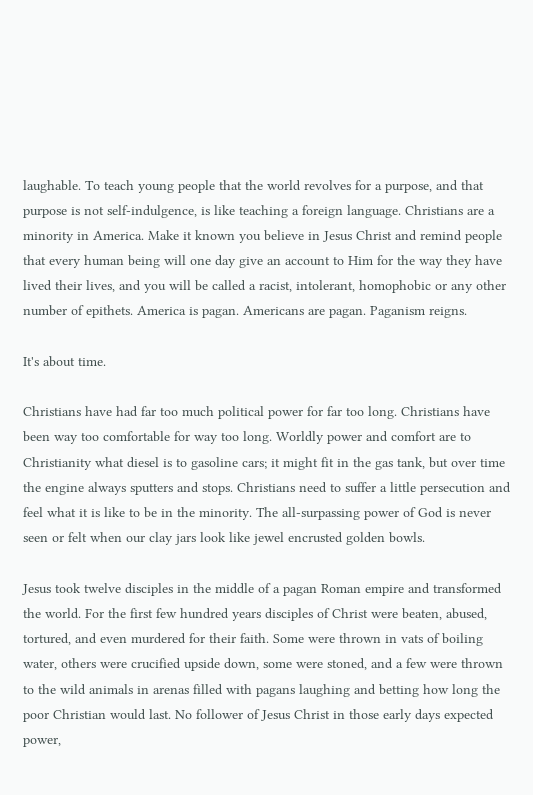laughable. To teach young people that the world revolves for a purpose, and that purpose is not self-indulgence, is like teaching a foreign language. Christians are a minority in America. Make it known you believe in Jesus Christ and remind people that every human being will one day give an account to Him for the way they have lived their lives, and you will be called a racist, intolerant, homophobic or any other number of epithets. America is pagan. Americans are pagan. Paganism reigns.

It's about time.

Christians have had far too much political power for far too long. Christians have been way too comfortable for way too long. Worldly power and comfort are to Christianity what diesel is to gasoline cars; it might fit in the gas tank, but over time the engine always sputters and stops. Christians need to suffer a little persecution and feel what it is like to be in the minority. The all-surpassing power of God is never seen or felt when our clay jars look like jewel encrusted golden bowls.

Jesus took twelve disciples in the middle of a pagan Roman empire and transformed the world. For the first few hundred years disciples of Christ were beaten, abused, tortured, and even murdered for their faith. Some were thrown in vats of boiling water, others were crucified upside down, some were stoned, and a few were thrown to the wild animals in arenas filled with pagans laughing and betting how long the poor Christian would last. No follower of Jesus Christ in those early days expected power,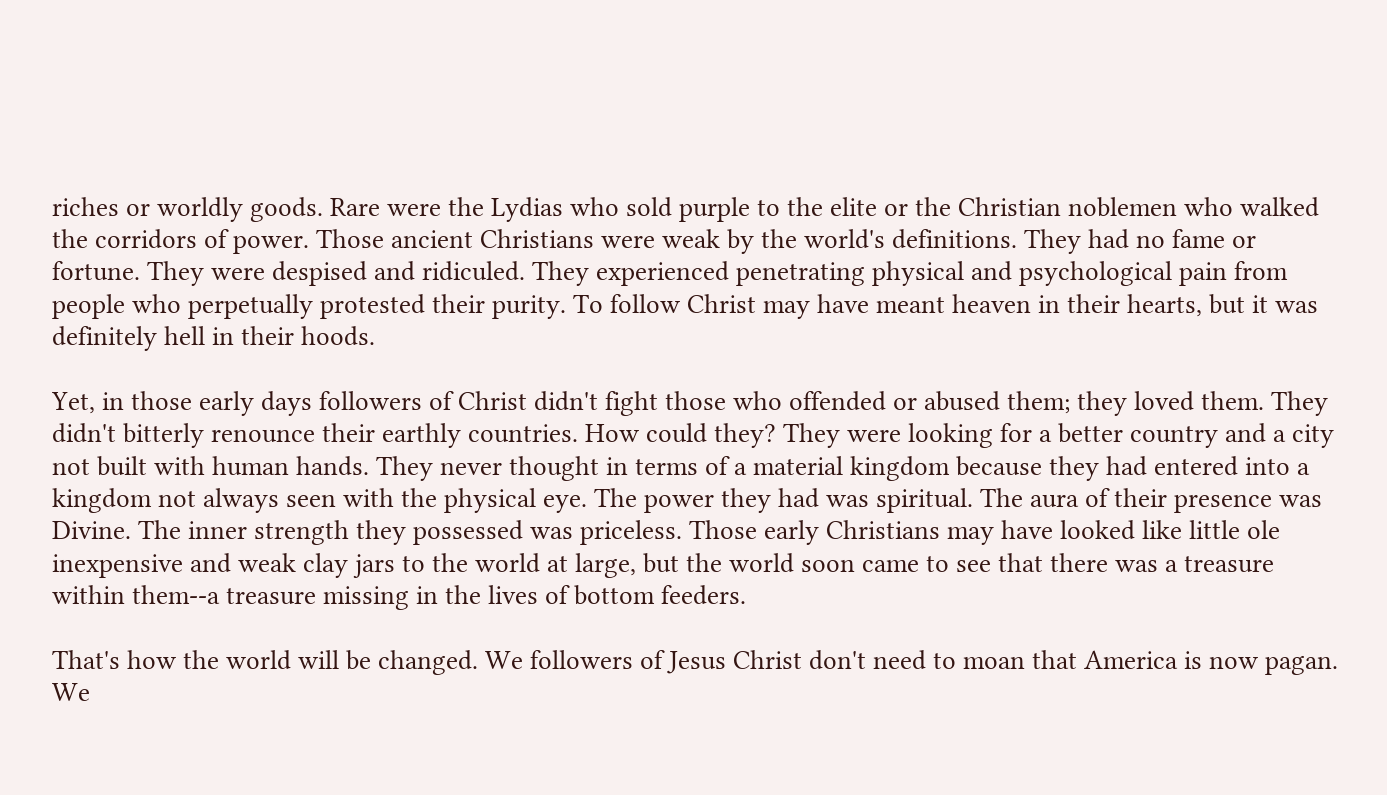riches or worldly goods. Rare were the Lydias who sold purple to the elite or the Christian noblemen who walked the corridors of power. Those ancient Christians were weak by the world's definitions. They had no fame or fortune. They were despised and ridiculed. They experienced penetrating physical and psychological pain from people who perpetually protested their purity. To follow Christ may have meant heaven in their hearts, but it was definitely hell in their hoods.

Yet, in those early days followers of Christ didn't fight those who offended or abused them; they loved them. They didn't bitterly renounce their earthly countries. How could they? They were looking for a better country and a city not built with human hands. They never thought in terms of a material kingdom because they had entered into a kingdom not always seen with the physical eye. The power they had was spiritual. The aura of their presence was Divine. The inner strength they possessed was priceless. Those early Christians may have looked like little ole inexpensive and weak clay jars to the world at large, but the world soon came to see that there was a treasure within them--a treasure missing in the lives of bottom feeders.

That's how the world will be changed. We followers of Jesus Christ don't need to moan that America is now pagan. We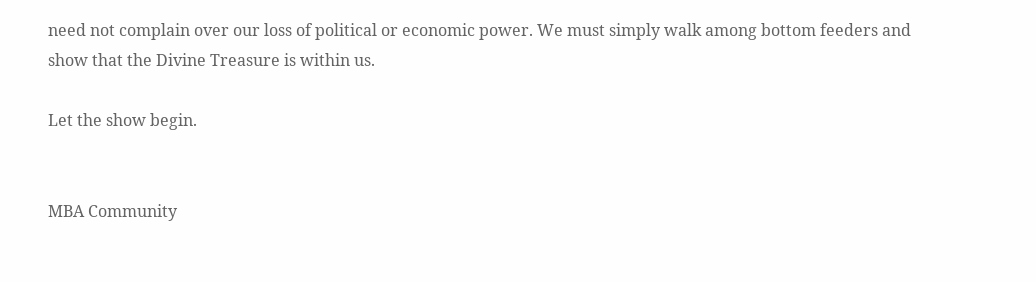need not complain over our loss of political or economic power. We must simply walk among bottom feeders and show that the Divine Treasure is within us.

Let the show begin.


MBA Community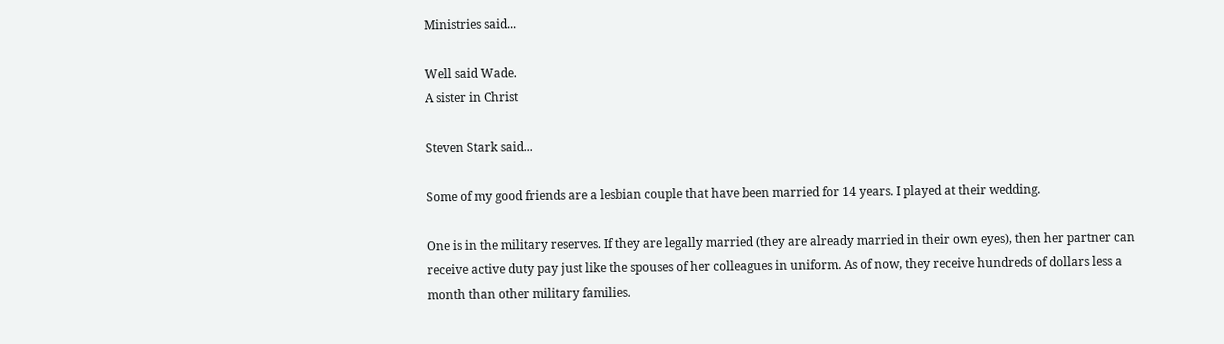Ministries said...

Well said Wade.
A sister in Christ

Steven Stark said...

Some of my good friends are a lesbian couple that have been married for 14 years. I played at their wedding.

One is in the military reserves. If they are legally married (they are already married in their own eyes), then her partner can receive active duty pay just like the spouses of her colleagues in uniform. As of now, they receive hundreds of dollars less a month than other military families.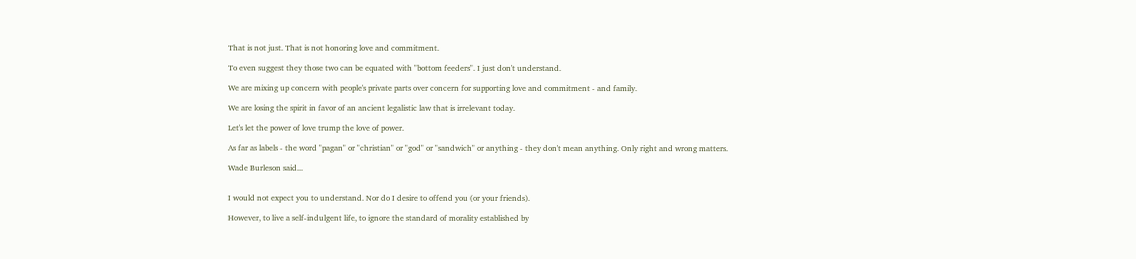That is not just. That is not honoring love and commitment.

To even suggest they those two can be equated with "bottom feeders". I just don't understand.

We are mixing up concern with people's private parts over concern for supporting love and commitment - and family.

We are losing the spirit in favor of an ancient legalistic law that is irrelevant today.

Let's let the power of love trump the love of power.

As far as labels - the word "pagan" or "christian" or "god" or "sandwich" or anything - they don't mean anything. Only right and wrong matters.

Wade Burleson said...


I would not expect you to understand. Nor do I desire to offend you (or your friends).

However, to live a self-indulgent life, to ignore the standard of morality established by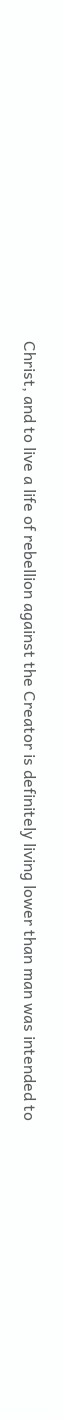Christ, and to live a life of rebellion against the Creator is definitely living lower than man was intended to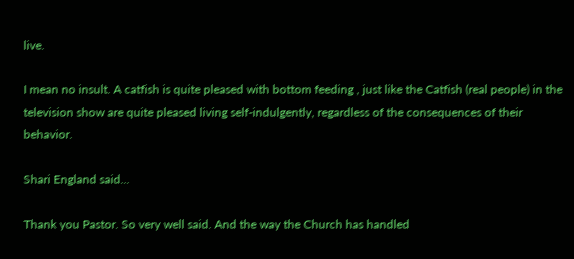live.

I mean no insult. A catfish is quite pleased with bottom feeding , just like the Catfish (real people) in the television show are quite pleased living self-indulgently, regardless of the consequences of their behavior.

Shari England said...

Thank you Pastor. So very well said. And the way the Church has handled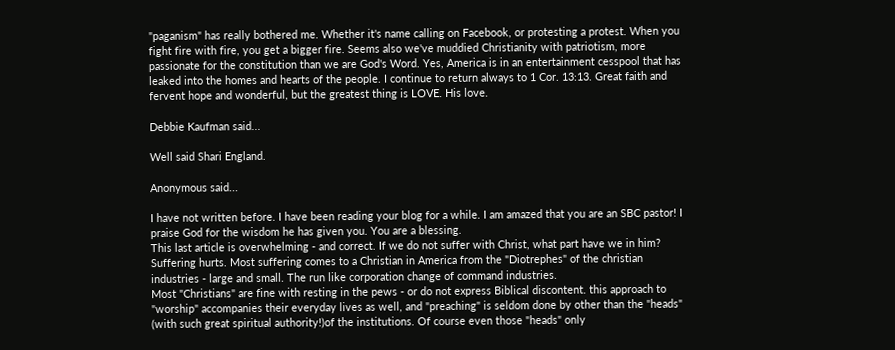"paganism" has really bothered me. Whether it's name calling on Facebook, or protesting a protest. When you fight fire with fire, you get a bigger fire. Seems also we've muddied Christianity with patriotism, more passionate for the constitution than we are God's Word. Yes, America is in an entertainment cesspool that has leaked into the homes and hearts of the people. I continue to return always to 1 Cor. 13:13. Great faith and fervent hope and wonderful, but the greatest thing is LOVE. His love.

Debbie Kaufman said...

Well said Shari England.

Anonymous said...

I have not written before. I have been reading your blog for a while. I am amazed that you are an SBC pastor! I praise God for the wisdom he has given you. You are a blessing.
This last article is overwhelming - and correct. If we do not suffer with Christ, what part have we in him?
Suffering hurts. Most suffering comes to a Christian in America from the "Diotrephes" of the christian industries - large and small. The run like corporation change of command industries.
Most "Christians" are fine with resting in the pews - or do not express Biblical discontent. this approach to "worship" accompanies their everyday lives as well, and "preaching" is seldom done by other than the "heads" (with such great spiritual authority!)of the institutions. Of course even those "heads" only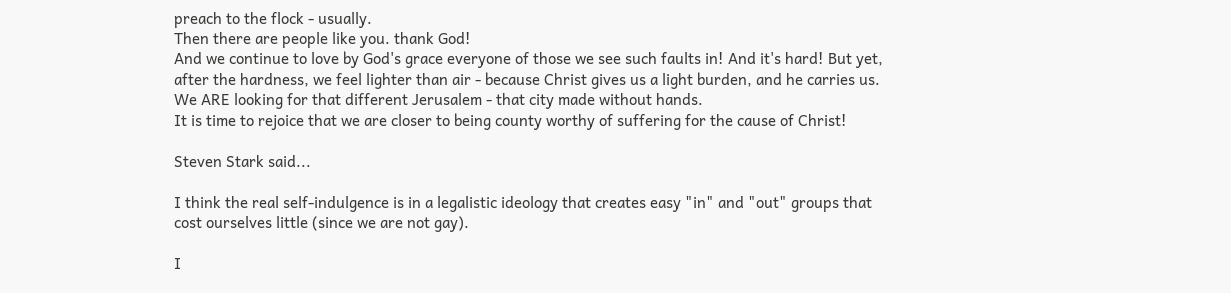preach to the flock - usually.
Then there are people like you. thank God!
And we continue to love by God's grace everyone of those we see such faults in! And it's hard! But yet, after the hardness, we feel lighter than air - because Christ gives us a light burden, and he carries us. We ARE looking for that different Jerusalem - that city made without hands.
It is time to rejoice that we are closer to being county worthy of suffering for the cause of Christ!

Steven Stark said...

I think the real self-indulgence is in a legalistic ideology that creates easy "in" and "out" groups that cost ourselves little (since we are not gay).

I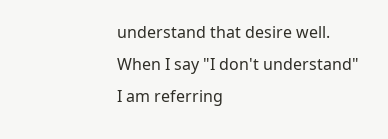understand that desire well. When I say "I don't understand" I am referring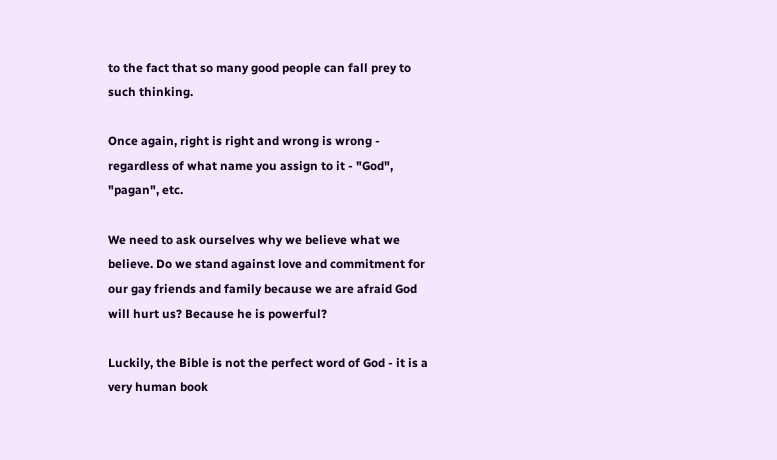to the fact that so many good people can fall prey to such thinking.

Once again, right is right and wrong is wrong - regardless of what name you assign to it - "God", "pagan", etc.

We need to ask ourselves why we believe what we believe. Do we stand against love and commitment for our gay friends and family because we are afraid God will hurt us? Because he is powerful?

Luckily, the Bible is not the perfect word of God - it is a very human book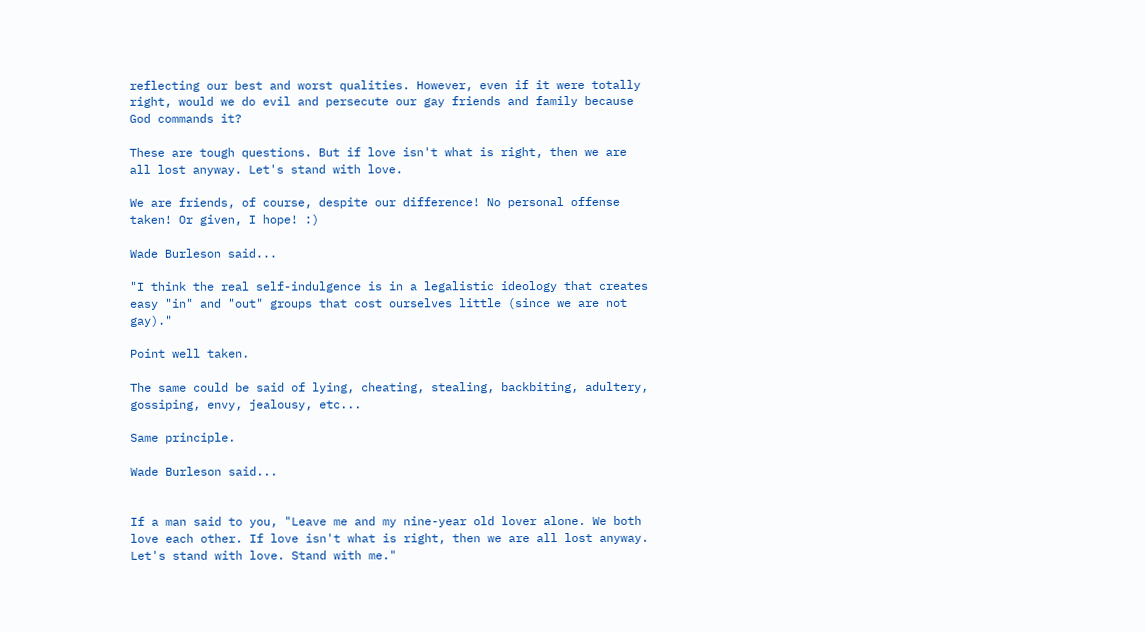reflecting our best and worst qualities. However, even if it were totally right, would we do evil and persecute our gay friends and family because God commands it?

These are tough questions. But if love isn't what is right, then we are all lost anyway. Let's stand with love.

We are friends, of course, despite our difference! No personal offense taken! Or given, I hope! :)

Wade Burleson said...

"I think the real self-indulgence is in a legalistic ideology that creates easy "in" and "out" groups that cost ourselves little (since we are not gay)."

Point well taken.

The same could be said of lying, cheating, stealing, backbiting, adultery, gossiping, envy, jealousy, etc...

Same principle.

Wade Burleson said...


If a man said to you, "Leave me and my nine-year old lover alone. We both love each other. If love isn't what is right, then we are all lost anyway. Let's stand with love. Stand with me."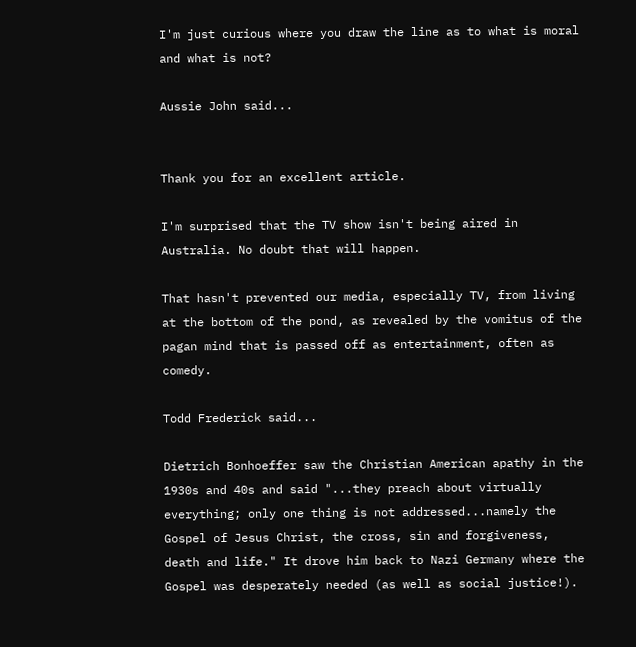I'm just curious where you draw the line as to what is moral and what is not?

Aussie John said...


Thank you for an excellent article.

I'm surprised that the TV show isn't being aired in Australia. No doubt that will happen.

That hasn't prevented our media, especially TV, from living at the bottom of the pond, as revealed by the vomitus of the pagan mind that is passed off as entertainment, often as comedy.

Todd Frederick said...

Dietrich Bonhoeffer saw the Christian American apathy in the 1930s and 40s and said "...they preach about virtually everything; only one thing is not addressed...namely the Gospel of Jesus Christ, the cross, sin and forgiveness, death and life." It drove him back to Nazi Germany where the Gospel was desperately needed (as well as social justice!).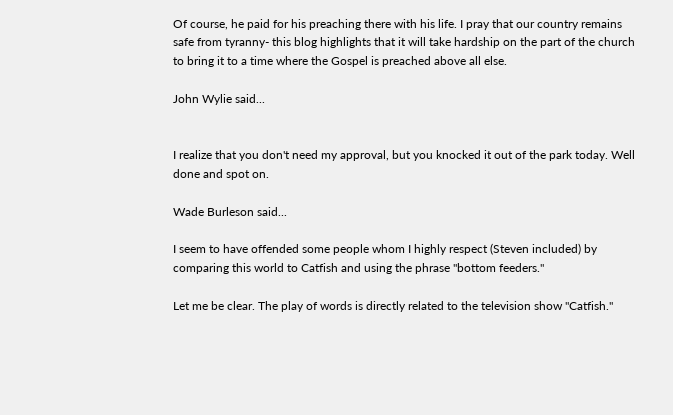Of course, he paid for his preaching there with his life. I pray that our country remains safe from tyranny- this blog highlights that it will take hardship on the part of the church to bring it to a time where the Gospel is preached above all else.

John Wylie said...


I realize that you don't need my approval, but you knocked it out of the park today. Well done and spot on.

Wade Burleson said...

I seem to have offended some people whom I highly respect (Steven included) by comparing this world to Catfish and using the phrase "bottom feeders."

Let me be clear. The play of words is directly related to the television show "Catfish."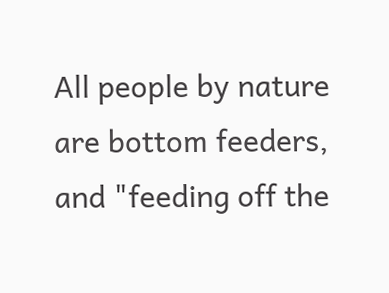All people by nature are bottom feeders, and "feeding off the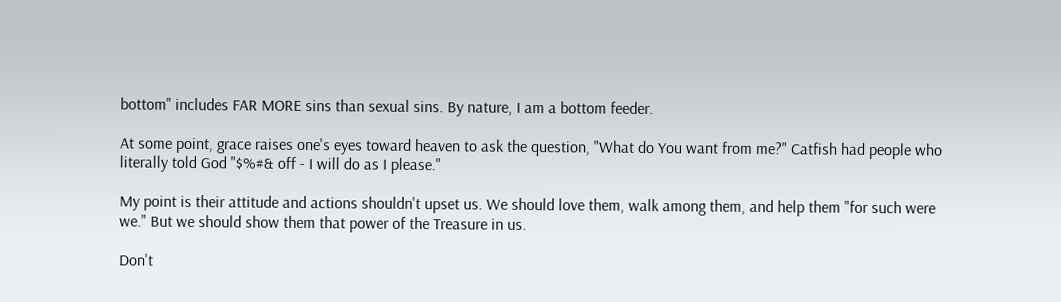bottom" includes FAR MORE sins than sexual sins. By nature, I am a bottom feeder.

At some point, grace raises one's eyes toward heaven to ask the question, "What do You want from me?" Catfish had people who literally told God "$%#& off - I will do as I please."

My point is their attitude and actions shouldn't upset us. We should love them, walk among them, and help them "for such were we." But we should show them that power of the Treasure in us.

Don't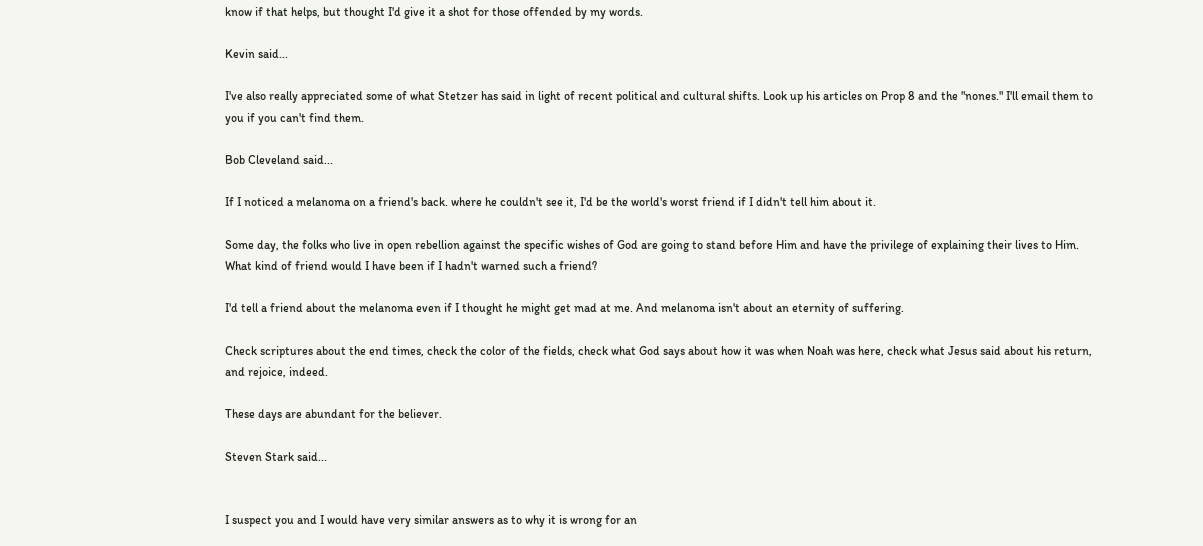know if that helps, but thought I'd give it a shot for those offended by my words.

Kevin said...

I've also really appreciated some of what Stetzer has said in light of recent political and cultural shifts. Look up his articles on Prop 8 and the "nones." I'll email them to you if you can't find them.

Bob Cleveland said...

If I noticed a melanoma on a friend's back. where he couldn't see it, I'd be the world's worst friend if I didn't tell him about it.

Some day, the folks who live in open rebellion against the specific wishes of God are going to stand before Him and have the privilege of explaining their lives to Him. What kind of friend would I have been if I hadn't warned such a friend?

I'd tell a friend about the melanoma even if I thought he might get mad at me. And melanoma isn't about an eternity of suffering.

Check scriptures about the end times, check the color of the fields, check what God says about how it was when Noah was here, check what Jesus said about his return, and rejoice, indeed.

These days are abundant for the believer.

Steven Stark said...


I suspect you and I would have very similar answers as to why it is wrong for an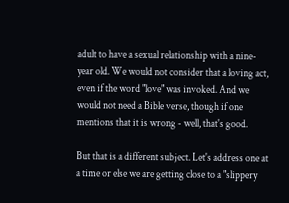adult to have a sexual relationship with a nine-year old. We would not consider that a loving act, even if the word "love" was invoked. And we would not need a Bible verse, though if one mentions that it is wrong - well, that's good.

But that is a different subject. Let's address one at a time or else we are getting close to a "slippery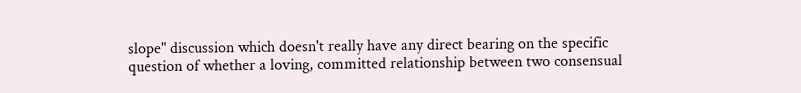slope" discussion which doesn't really have any direct bearing on the specific question of whether a loving, committed relationship between two consensual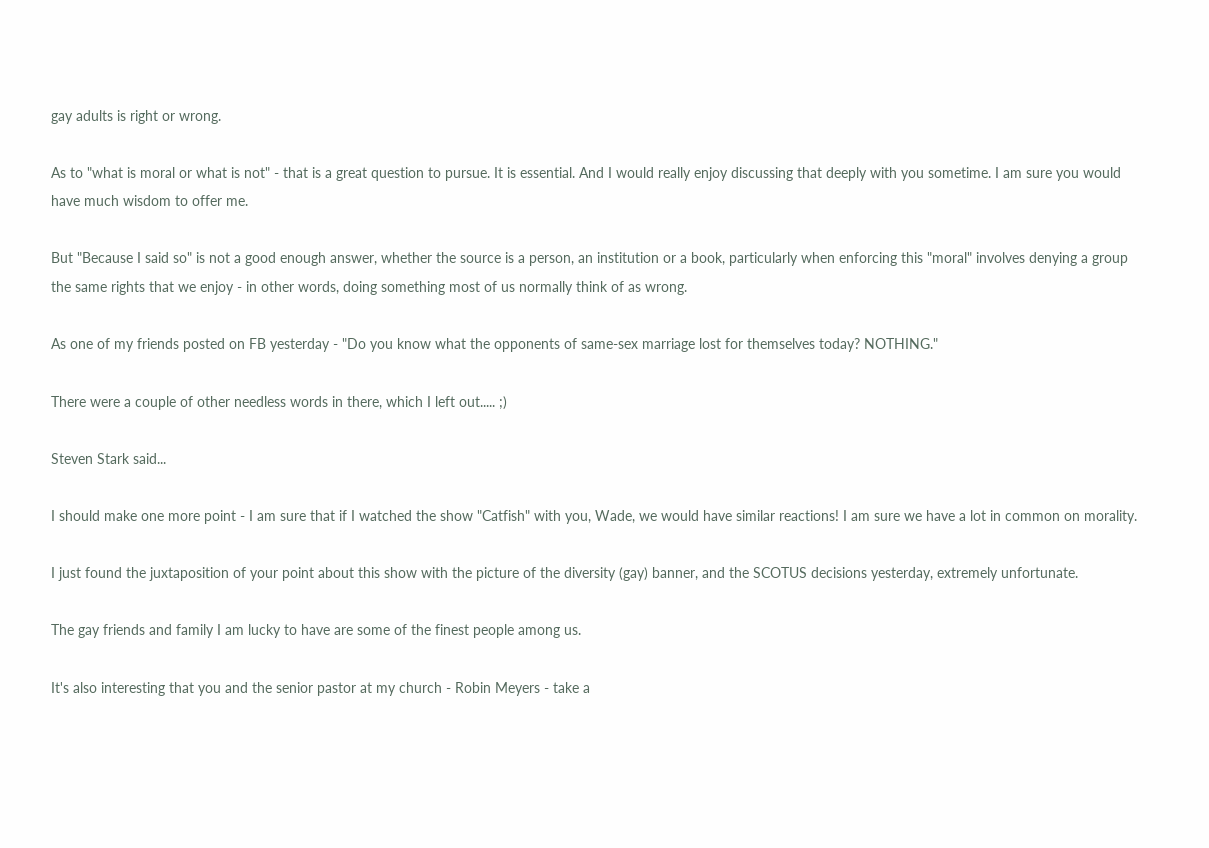gay adults is right or wrong.

As to "what is moral or what is not" - that is a great question to pursue. It is essential. And I would really enjoy discussing that deeply with you sometime. I am sure you would have much wisdom to offer me.

But "Because I said so" is not a good enough answer, whether the source is a person, an institution or a book, particularly when enforcing this "moral" involves denying a group the same rights that we enjoy - in other words, doing something most of us normally think of as wrong.

As one of my friends posted on FB yesterday - "Do you know what the opponents of same-sex marriage lost for themselves today? NOTHING."

There were a couple of other needless words in there, which I left out..... ;)

Steven Stark said...

I should make one more point - I am sure that if I watched the show "Catfish" with you, Wade, we would have similar reactions! I am sure we have a lot in common on morality.

I just found the juxtaposition of your point about this show with the picture of the diversity (gay) banner, and the SCOTUS decisions yesterday, extremely unfortunate.

The gay friends and family I am lucky to have are some of the finest people among us.

It's also interesting that you and the senior pastor at my church - Robin Meyers - take a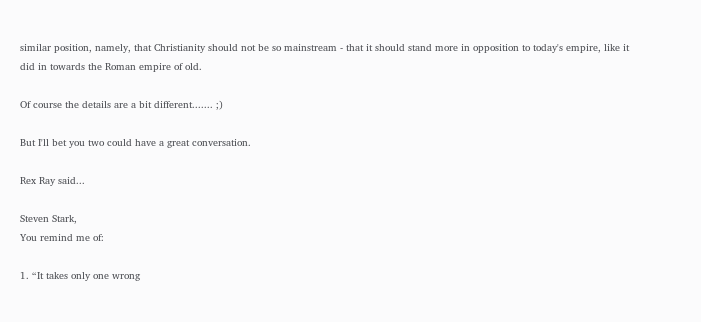similar position, namely, that Christianity should not be so mainstream - that it should stand more in opposition to today's empire, like it did in towards the Roman empire of old.

Of course the details are a bit different....... ;)

But I'll bet you two could have a great conversation.

Rex Ray said...

Steven Stark,
You remind me of:

1. “It takes only one wrong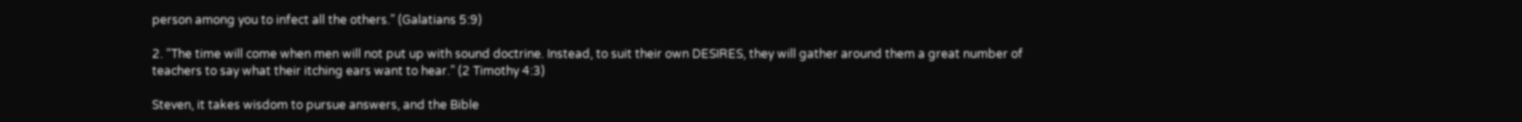person among you to infect all the others.” (Galatians 5:9)

2. “The time will come when men will not put up with sound doctrine. Instead, to suit their own DESIRES, they will gather around them a great number of teachers to say what their itching ears want to hear.” (2 Timothy 4:3)

Steven, it takes wisdom to pursue answers, and the Bible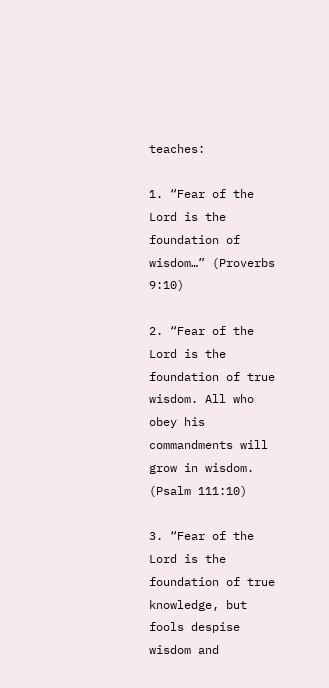teaches:

1. “Fear of the Lord is the foundation of wisdom…” (Proverbs 9:10)

2. “Fear of the Lord is the foundation of true wisdom. All who obey his commandments will grow in wisdom. (Psalm 111:10)

3. “Fear of the Lord is the foundation of true knowledge, but fools despise wisdom and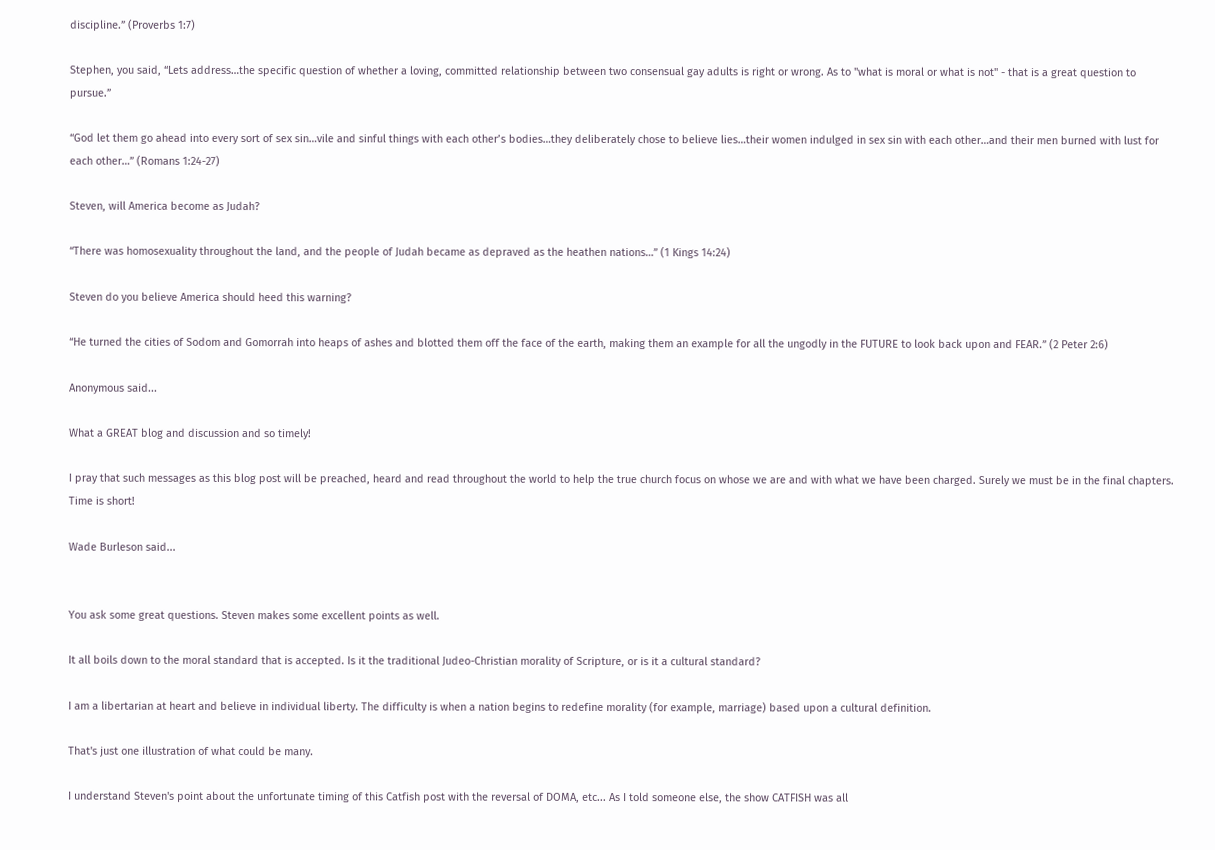discipline.” (Proverbs 1:7)

Stephen, you said, “Lets address…the specific question of whether a loving, committed relationship between two consensual gay adults is right or wrong. As to "what is moral or what is not" - that is a great question to pursue.”

“God let them go ahead into every sort of sex sin…vile and sinful things with each other’s bodies…they deliberately chose to believe lies…their women indulged in sex sin with each other…and their men burned with lust for each other…” (Romans 1:24-27)

Steven, will America become as Judah?

“There was homosexuality throughout the land, and the people of Judah became as depraved as the heathen nations…” (1 Kings 14:24)

Steven do you believe America should heed this warning?

“He turned the cities of Sodom and Gomorrah into heaps of ashes and blotted them off the face of the earth, making them an example for all the ungodly in the FUTURE to look back upon and FEAR.” (2 Peter 2:6)

Anonymous said...

What a GREAT blog and discussion and so timely!

I pray that such messages as this blog post will be preached, heard and read throughout the world to help the true church focus on whose we are and with what we have been charged. Surely we must be in the final chapters. Time is short!

Wade Burleson said...


You ask some great questions. Steven makes some excellent points as well.

It all boils down to the moral standard that is accepted. Is it the traditional Judeo-Christian morality of Scripture, or is it a cultural standard?

I am a libertarian at heart and believe in individual liberty. The difficulty is when a nation begins to redefine morality (for example, marriage) based upon a cultural definition.

That's just one illustration of what could be many.

I understand Steven's point about the unfortunate timing of this Catfish post with the reversal of DOMA, etc... As I told someone else, the show CATFISH was all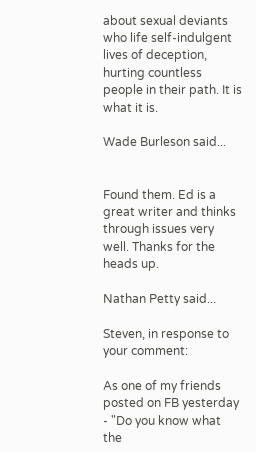about sexual deviants who life self-indulgent lives of deception, hurting countless people in their path. It is what it is.

Wade Burleson said...


Found them. Ed is a great writer and thinks through issues very well. Thanks for the heads up.

Nathan Petty said...

Steven, in response to your comment:

As one of my friends posted on FB yesterday - "Do you know what the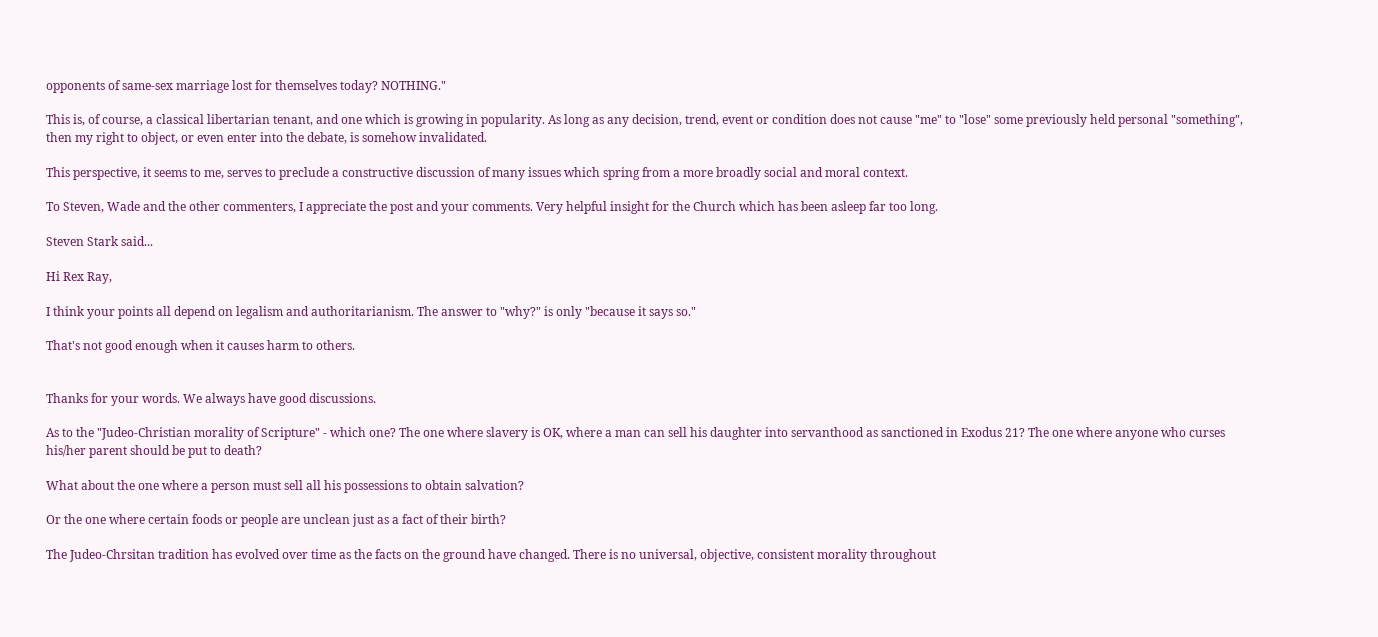opponents of same-sex marriage lost for themselves today? NOTHING."

This is, of course, a classical libertarian tenant, and one which is growing in popularity. As long as any decision, trend, event or condition does not cause "me" to "lose" some previously held personal "something", then my right to object, or even enter into the debate, is somehow invalidated.

This perspective, it seems to me, serves to preclude a constructive discussion of many issues which spring from a more broadly social and moral context.

To Steven, Wade and the other commenters, I appreciate the post and your comments. Very helpful insight for the Church which has been asleep far too long.

Steven Stark said...

Hi Rex Ray,

I think your points all depend on legalism and authoritarianism. The answer to "why?" is only "because it says so."

That's not good enough when it causes harm to others.


Thanks for your words. We always have good discussions.

As to the "Judeo-Christian morality of Scripture" - which one? The one where slavery is OK, where a man can sell his daughter into servanthood as sanctioned in Exodus 21? The one where anyone who curses his/her parent should be put to death?

What about the one where a person must sell all his possessions to obtain salvation?

Or the one where certain foods or people are unclean just as a fact of their birth?

The Judeo-Chrsitan tradition has evolved over time as the facts on the ground have changed. There is no universal, objective, consistent morality throughout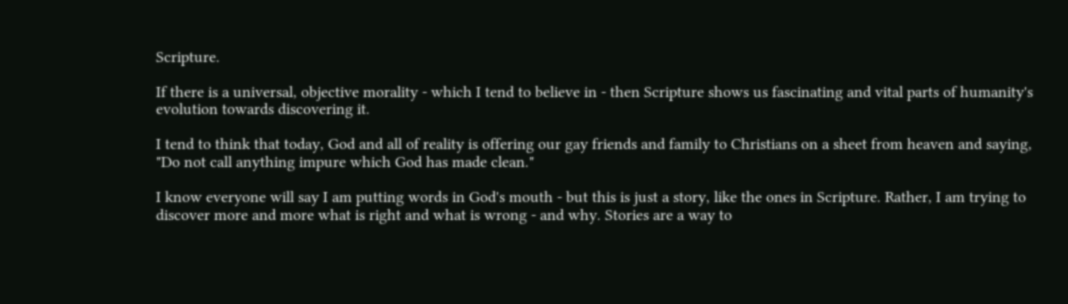Scripture.

If there is a universal, objective morality - which I tend to believe in - then Scripture shows us fascinating and vital parts of humanity's evolution towards discovering it.

I tend to think that today, God and all of reality is offering our gay friends and family to Christians on a sheet from heaven and saying, "Do not call anything impure which God has made clean."

I know everyone will say I am putting words in God's mouth - but this is just a story, like the ones in Scripture. Rather, I am trying to discover more and more what is right and what is wrong - and why. Stories are a way to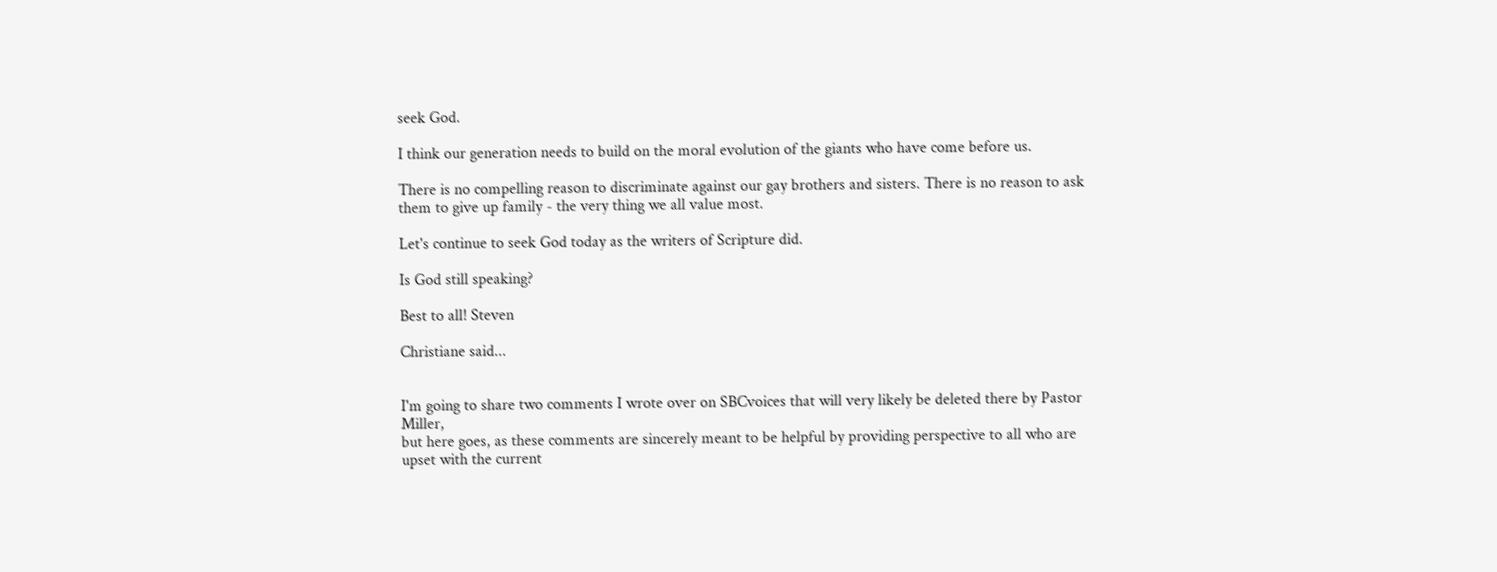seek God.

I think our generation needs to build on the moral evolution of the giants who have come before us.

There is no compelling reason to discriminate against our gay brothers and sisters. There is no reason to ask them to give up family - the very thing we all value most.

Let's continue to seek God today as the writers of Scripture did.

Is God still speaking?

Best to all! Steven

Christiane said...


I'm going to share two comments I wrote over on SBCvoices that will very likely be deleted there by Pastor Miller,
but here goes, as these comments are sincerely meant to be helpful by providing perspective to all who are upset with the current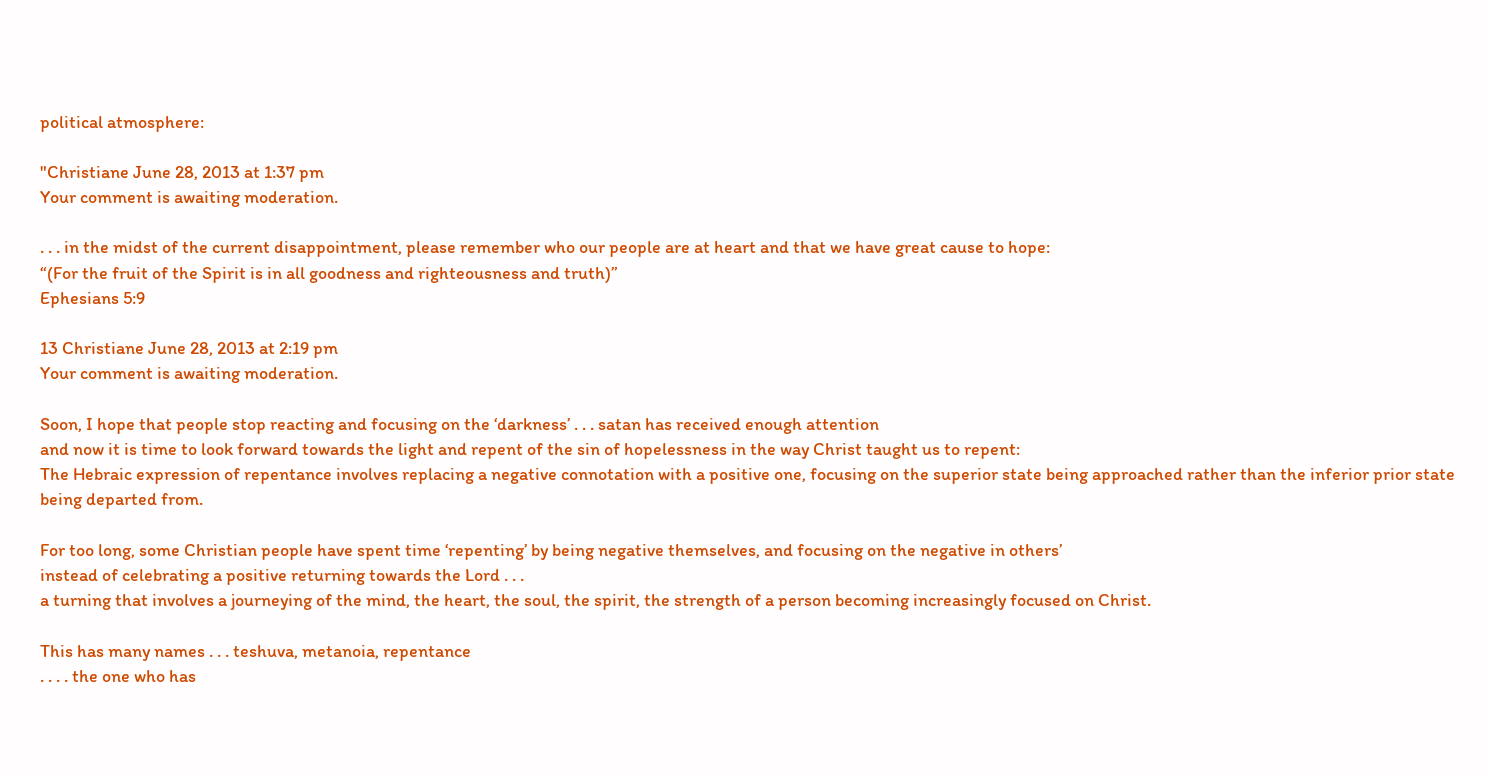political atmosphere:

"Christiane June 28, 2013 at 1:37 pm
Your comment is awaiting moderation.

. . . in the midst of the current disappointment, please remember who our people are at heart and that we have great cause to hope:
“(For the fruit of the Spirit is in all goodness and righteousness and truth)”
Ephesians 5:9

13 Christiane June 28, 2013 at 2:19 pm
Your comment is awaiting moderation.

Soon, I hope that people stop reacting and focusing on the ‘darkness’ . . . satan has received enough attention
and now it is time to look forward towards the light and repent of the sin of hopelessness in the way Christ taught us to repent:
The Hebraic expression of repentance involves replacing a negative connotation with a positive one, focusing on the superior state being approached rather than the inferior prior state being departed from.

For too long, some Christian people have spent time ‘repenting’ by being negative themselves, and focusing on the negative in others’
instead of celebrating a positive returning towards the Lord . . .
a turning that involves a journeying of the mind, the heart, the soul, the spirit, the strength of a person becoming increasingly focused on Christ.

This has many names . . . teshuva, metanoia, repentance
. . . . the one who has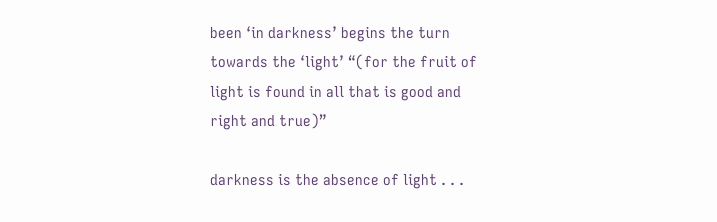been ‘in darkness’ begins the turn towards the ‘light’ “(for the fruit of light is found in all that is good and right and true)”

darkness is the absence of light . . .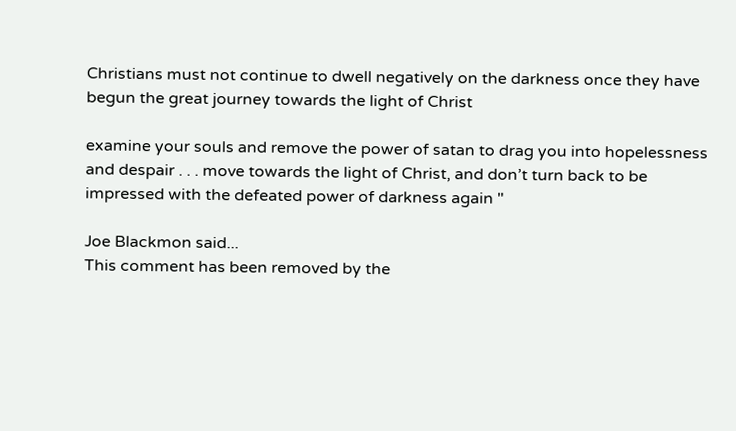Christians must not continue to dwell negatively on the darkness once they have begun the great journey towards the light of Christ

examine your souls and remove the power of satan to drag you into hopelessness and despair . . . move towards the light of Christ, and don’t turn back to be impressed with the defeated power of darkness again "

Joe Blackmon said...
This comment has been removed by the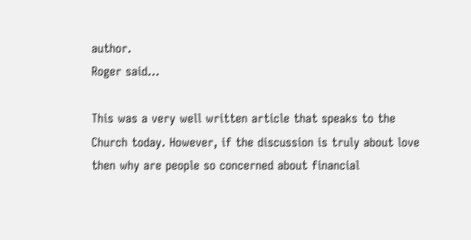author.
Roger said...

This was a very well written article that speaks to the Church today. However, if the discussion is truly about love then why are people so concerned about financial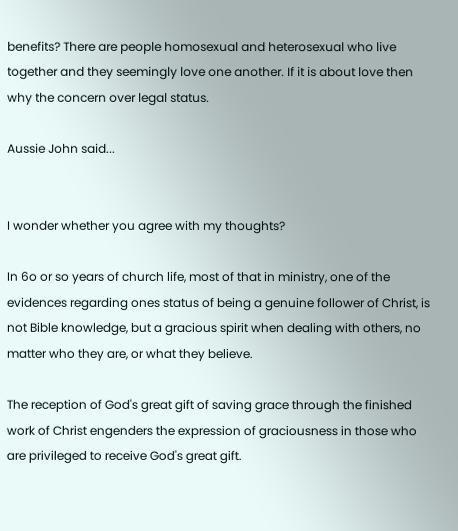benefits? There are people homosexual and heterosexual who live together and they seemingly love one another. If it is about love then why the concern over legal status.

Aussie John said...


I wonder whether you agree with my thoughts?

In 6o or so years of church life, most of that in ministry, one of the evidences regarding ones status of being a genuine follower of Christ, is not Bible knowledge, but a gracious spirit when dealing with others, no matter who they are, or what they believe.

The reception of God's great gift of saving grace through the finished work of Christ engenders the expression of graciousness in those who are privileged to receive God's great gift.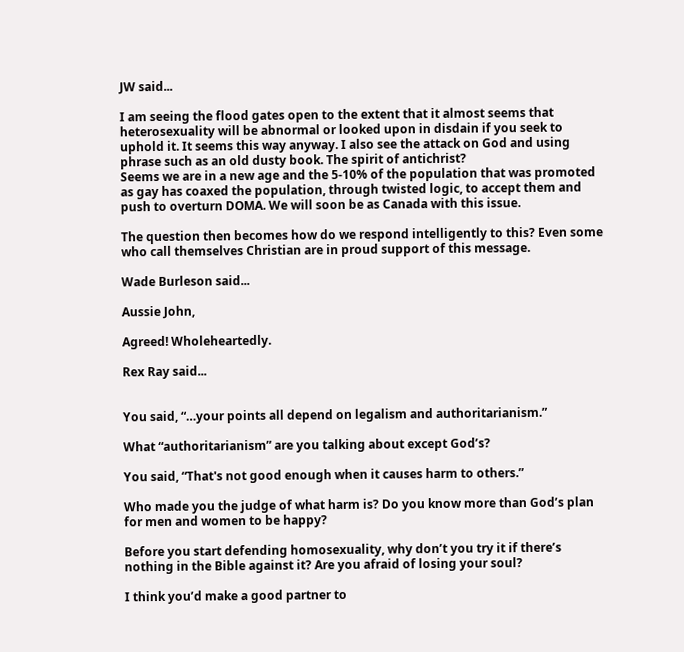JW said...

I am seeing the flood gates open to the extent that it almost seems that heterosexuality will be abnormal or looked upon in disdain if you seek to uphold it. It seems this way anyway. I also see the attack on God and using phrase such as an old dusty book. The spirit of antichrist?
Seems we are in a new age and the 5-10% of the population that was promoted as gay has coaxed the population, through twisted logic, to accept them and push to overturn DOMA. We will soon be as Canada with this issue.

The question then becomes how do we respond intelligently to this? Even some who call themselves Christian are in proud support of this message.

Wade Burleson said...

Aussie John,

Agreed! Wholeheartedly.

Rex Ray said...


You said, “…your points all depend on legalism and authoritarianism.”

What “authoritarianism” are you talking about except God’s?

You said, “That's not good enough when it causes harm to others.”

Who made you the judge of what harm is? Do you know more than God’s plan for men and women to be happy?

Before you start defending homosexuality, why don’t you try it if there’s nothing in the Bible against it? Are you afraid of losing your soul?

I think you’d make a good partner to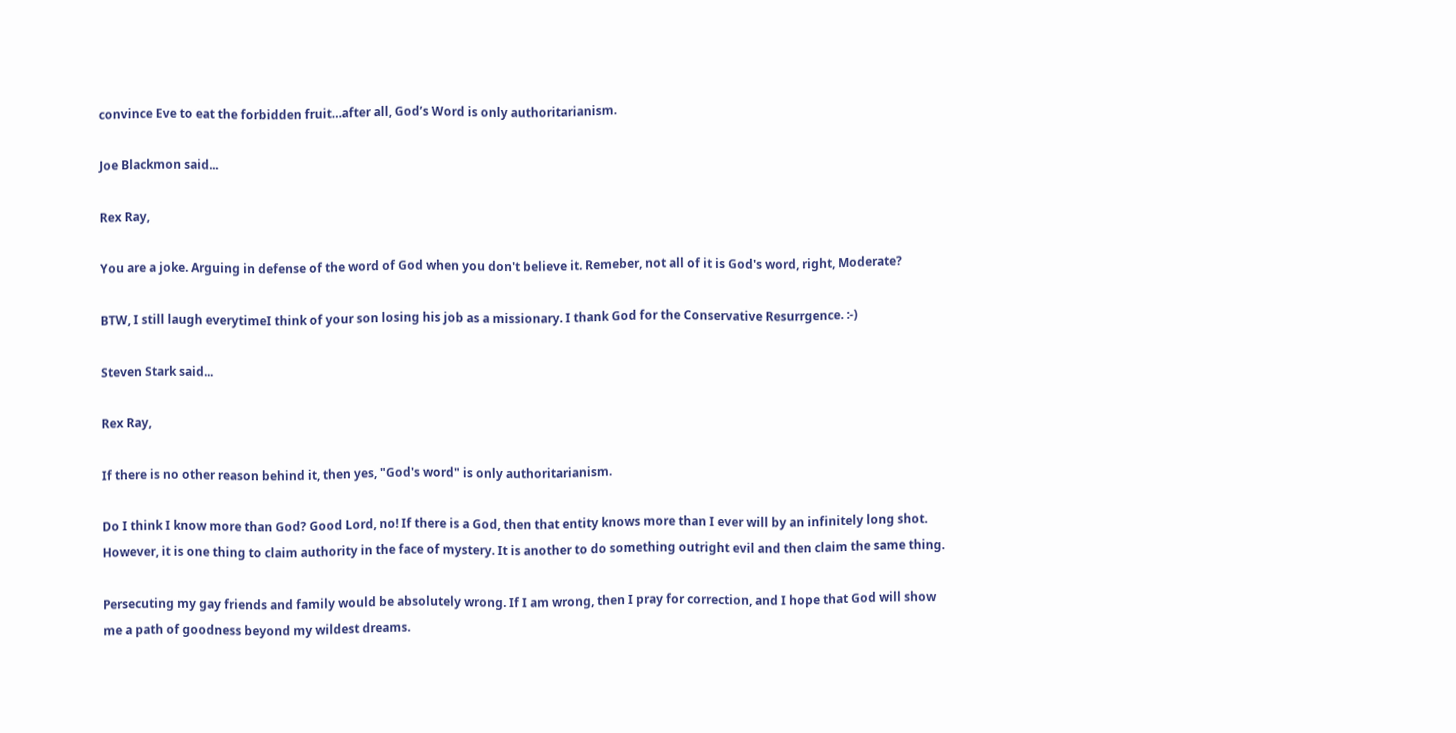convince Eve to eat the forbidden fruit…after all, God’s Word is only authoritarianism.

Joe Blackmon said...

Rex Ray,

You are a joke. Arguing in defense of the word of God when you don't believe it. Remeber, not all of it is God's word, right, Moderate?

BTW, I still laugh everytimeI think of your son losing his job as a missionary. I thank God for the Conservative Resurrgence. :-)

Steven Stark said...

Rex Ray,

If there is no other reason behind it, then yes, "God's word" is only authoritarianism.

Do I think I know more than God? Good Lord, no! If there is a God, then that entity knows more than I ever will by an infinitely long shot. However, it is one thing to claim authority in the face of mystery. It is another to do something outright evil and then claim the same thing.

Persecuting my gay friends and family would be absolutely wrong. If I am wrong, then I pray for correction, and I hope that God will show me a path of goodness beyond my wildest dreams.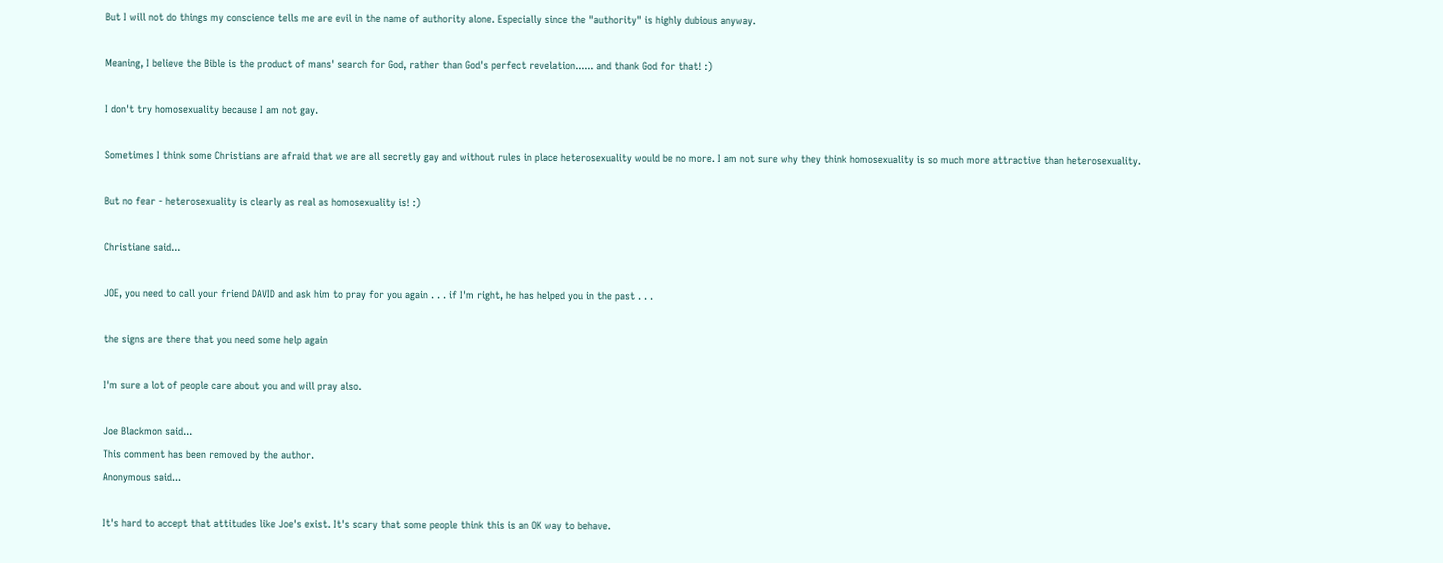But I will not do things my conscience tells me are evil in the name of authority alone. Especially since the "authority" is highly dubious anyway.

Meaning, I believe the Bible is the product of mans' search for God, rather than God's perfect revelation...... and thank God for that! :)

I don't try homosexuality because I am not gay.

Sometimes I think some Christians are afraid that we are all secretly gay and without rules in place heterosexuality would be no more. I am not sure why they think homosexuality is so much more attractive than heterosexuality.

But no fear - heterosexuality is clearly as real as homosexuality is! :)

Christiane said...

JOE, you need to call your friend DAVID and ask him to pray for you again . . . if I'm right, he has helped you in the past . . .

the signs are there that you need some help again

I'm sure a lot of people care about you and will pray also.

Joe Blackmon said...
This comment has been removed by the author.
Anonymous said...

It's hard to accept that attitudes like Joe's exist. It's scary that some people think this is an OK way to behave.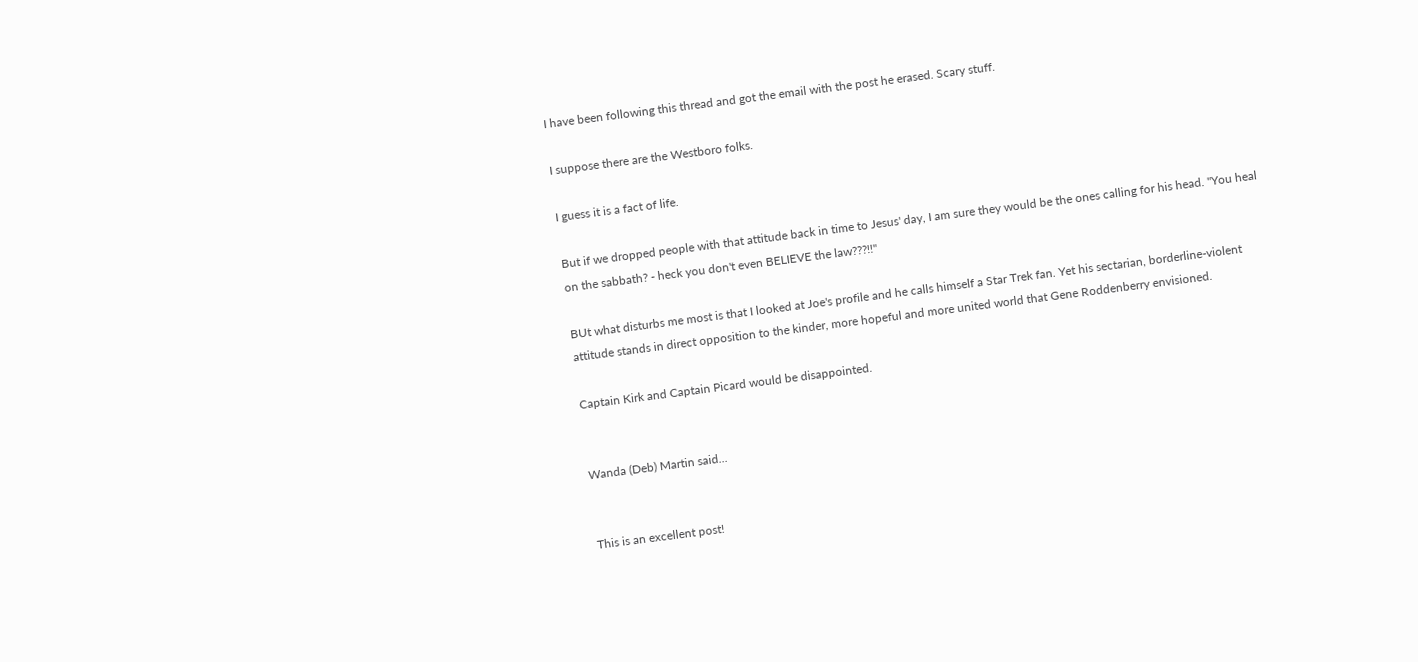I have been following this thread and got the email with the post he erased. Scary stuff.

I suppose there are the Westboro folks.

I guess it is a fact of life.

But if we dropped people with that attitude back in time to Jesus' day, I am sure they would be the ones calling for his head. "You heal on the sabbath? - heck you don't even BELIEVE the law???!!"

BUt what disturbs me most is that I looked at Joe's profile and he calls himself a Star Trek fan. Yet his sectarian, borderline-violent attitude stands in direct opposition to the kinder, more hopeful and more united world that Gene Roddenberry envisioned.

Captain Kirk and Captain Picard would be disappointed.


Wanda (Deb) Martin said...


This is an excellent post!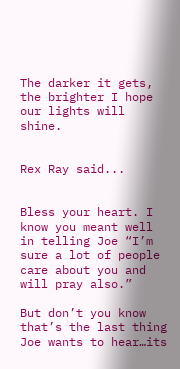The darker it gets, the brighter I hope our lights will shine.


Rex Ray said...


Bless your heart. I know you meant well in telling Joe “I’m sure a lot of people care about you and will pray also.”

But don’t you know that’s the last thing Joe wants to hear…its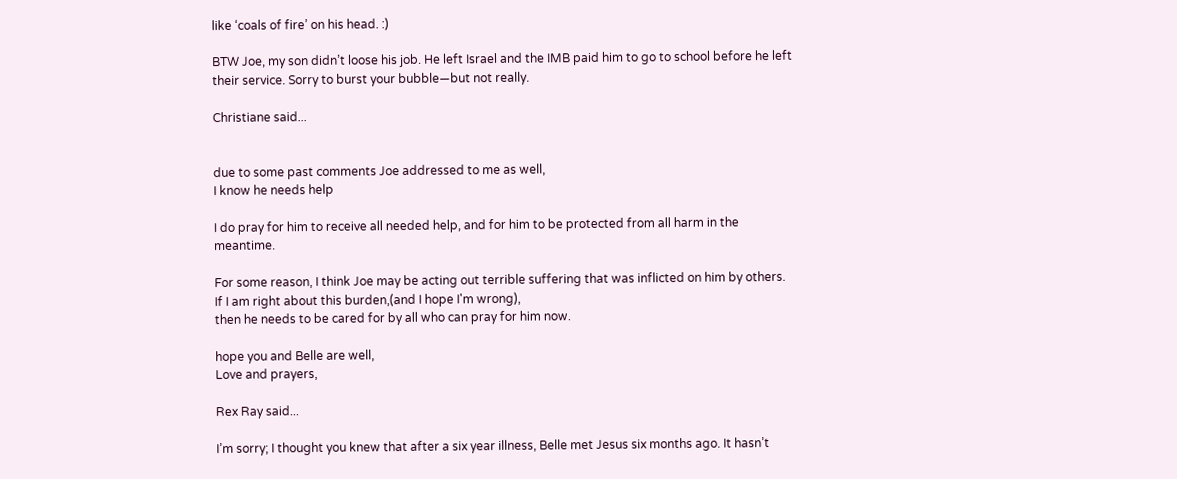like ‘coals of fire’ on his head. :)

BTW Joe, my son didn’t loose his job. He left Israel and the IMB paid him to go to school before he left their service. Sorry to burst your bubble—but not really.

Christiane said...


due to some past comments Joe addressed to me as well,
I know he needs help

I do pray for him to receive all needed help, and for him to be protected from all harm in the meantime.

For some reason, I think Joe may be acting out terrible suffering that was inflicted on him by others.
If I am right about this burden,(and I hope I'm wrong),
then he needs to be cared for by all who can pray for him now.

hope you and Belle are well,
Love and prayers,

Rex Ray said...

I’m sorry; I thought you knew that after a six year illness, Belle met Jesus six months ago. It hasn’t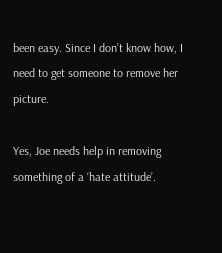been easy. Since I don’t know how, I need to get someone to remove her picture.

Yes, Joe needs help in removing something of a ‘hate attitude’.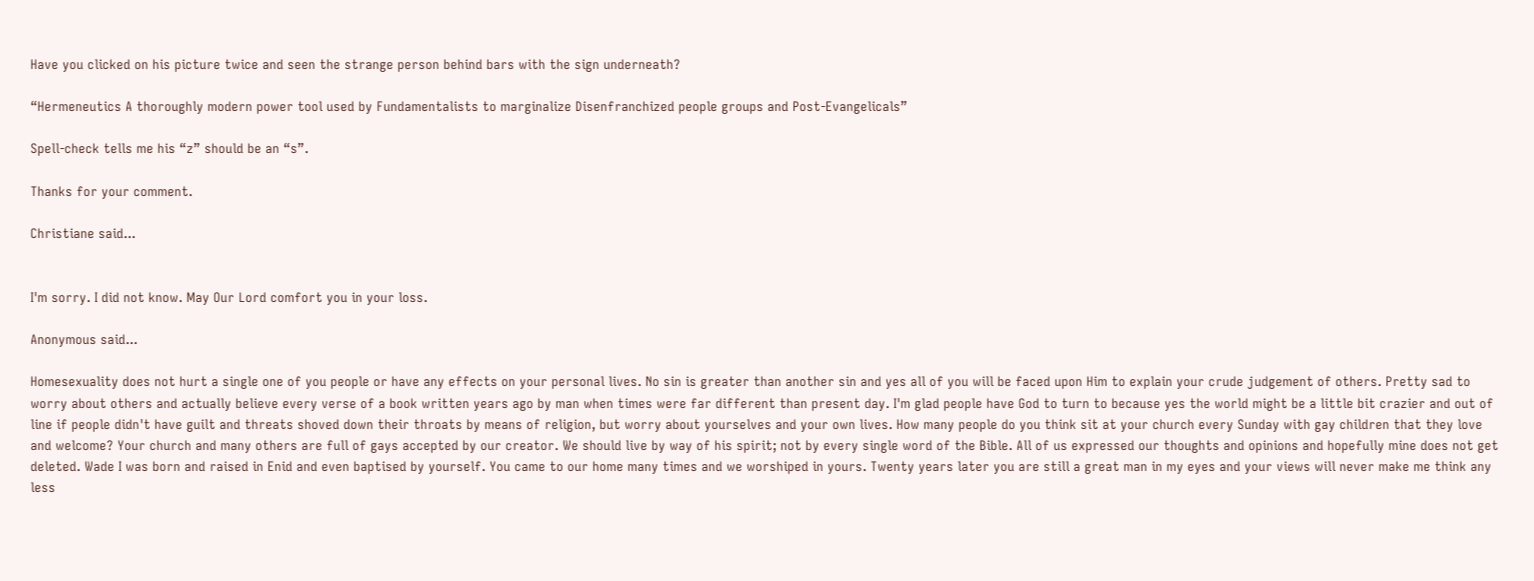Have you clicked on his picture twice and seen the strange person behind bars with the sign underneath?

“Hermeneutics A thoroughly modern power tool used by Fundamentalists to marginalize Disenfranchized people groups and Post-Evangelicals”

Spell-check tells me his “z” should be an “s”.

Thanks for your comment.

Christiane said...


I'm sorry. I did not know. May Our Lord comfort you in your loss.

Anonymous said...

Homesexuality does not hurt a single one of you people or have any effects on your personal lives. No sin is greater than another sin and yes all of you will be faced upon Him to explain your crude judgement of others. Pretty sad to worry about others and actually believe every verse of a book written years ago by man when times were far different than present day. I'm glad people have God to turn to because yes the world might be a little bit crazier and out of line if people didn't have guilt and threats shoved down their throats by means of religion, but worry about yourselves and your own lives. How many people do you think sit at your church every Sunday with gay children that they love and welcome? Your church and many others are full of gays accepted by our creator. We should live by way of his spirit; not by every single word of the Bible. All of us expressed our thoughts and opinions and hopefully mine does not get deleted. Wade I was born and raised in Enid and even baptised by yourself. You came to our home many times and we worshiped in yours. Twenty years later you are still a great man in my eyes and your views will never make me think any less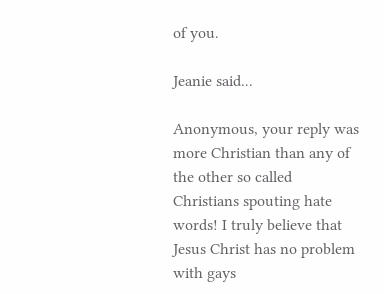of you.

Jeanie said...

Anonymous, your reply was more Christian than any of the other so called Christians spouting hate words! I truly believe that Jesus Christ has no problem with gays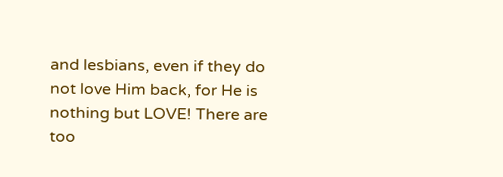and lesbians, even if they do not love Him back, for He is nothing but LOVE! There are too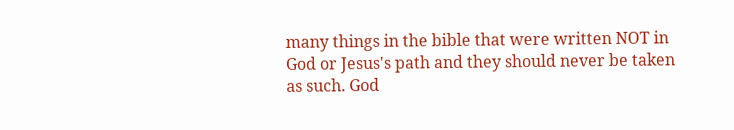many things in the bible that were written NOT in God or Jesus's path and they should never be taken as such. God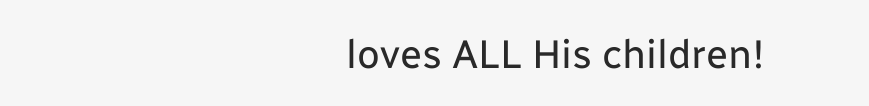loves ALL His children!